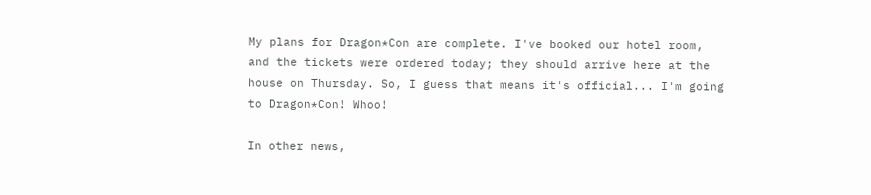My plans for Dragon*Con are complete. I've booked our hotel room, and the tickets were ordered today; they should arrive here at the house on Thursday. So, I guess that means it's official... I'm going to Dragon*Con! Whoo!

In other news,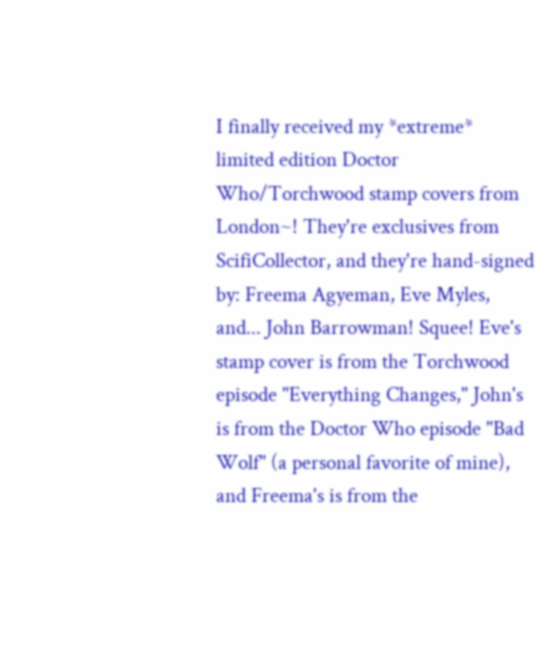I finally received my *extreme* limited edition Doctor Who/Torchwood stamp covers from London~! They're exclusives from ScifiCollector, and they're hand-signed by: Freema Agyeman, Eve Myles, and... John Barrowman! Squee! Eve's stamp cover is from the Torchwood episode "Everything Changes," John's is from the Doctor Who episode "Bad Wolf" (a personal favorite of mine), and Freema's is from the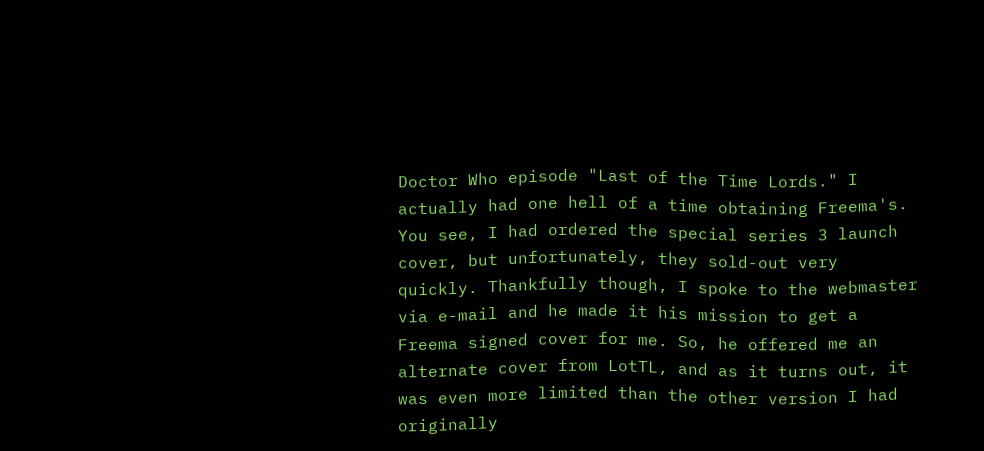Doctor Who episode "Last of the Time Lords." I actually had one hell of a time obtaining Freema's. You see, I had ordered the special series 3 launch cover, but unfortunately, they sold-out very quickly. Thankfully though, I spoke to the webmaster via e-mail and he made it his mission to get a Freema signed cover for me. So, he offered me an alternate cover from LotTL, and as it turns out, it was even more limited than the other version I had originally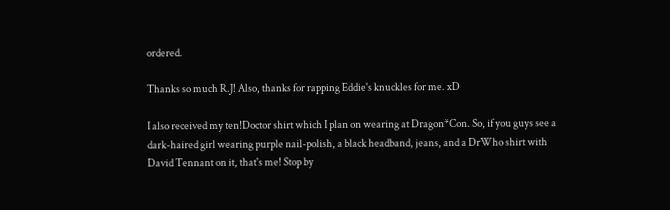ordered.

Thanks so much R.J! Also, thanks for rapping Eddie's knuckles for me. xD

I also received my ten!Doctor shirt which I plan on wearing at Dragon*Con. So, if you guys see a dark-haired girl wearing purple nail-polish, a black headband, jeans, and a DrWho shirt with David Tennant on it, that's me! Stop by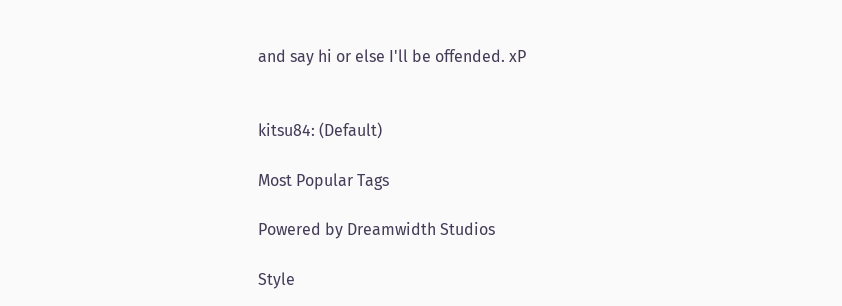and say hi or else I'll be offended. xP


kitsu84: (Default)

Most Popular Tags

Powered by Dreamwidth Studios

Style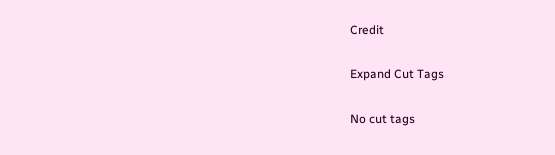Credit

Expand Cut Tags

No cut tags